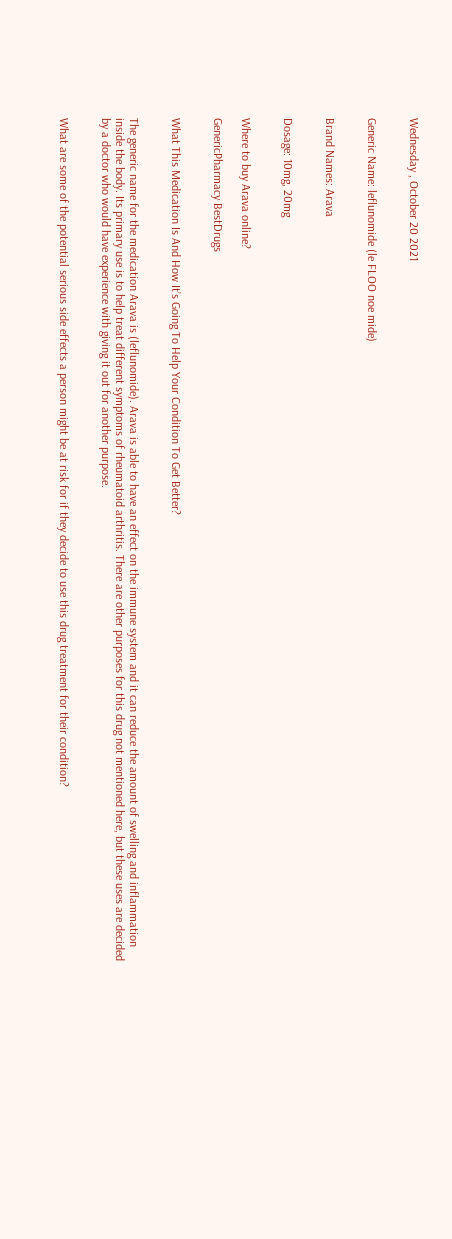Wednesday , October 20 2021


Generic Name: leflunomide (le FLOO noe mide)


Brand Names: Arava


Dosage: 10mg, 20mg


Where to buy Arava online?

GenericPharmacy BestDrugs


What This Medication Is And How It’s Going To Help Your Condition To Get Better?


The generic name for the medication Arava is (leflunomide). Arava is able to have an effect on the immune system and it can reduce the amount of swelling and inflammation inside the body. Its primary use is to help treat different symptoms of rheumatoid arthritis. There are other purposes for this drug not mentioned here, but these uses are decided by a doctor who would have experience with giving it out for another purpose.


What are some of the potential serious side effects a person might be at risk for if they decide to use this drug treatment for their condition?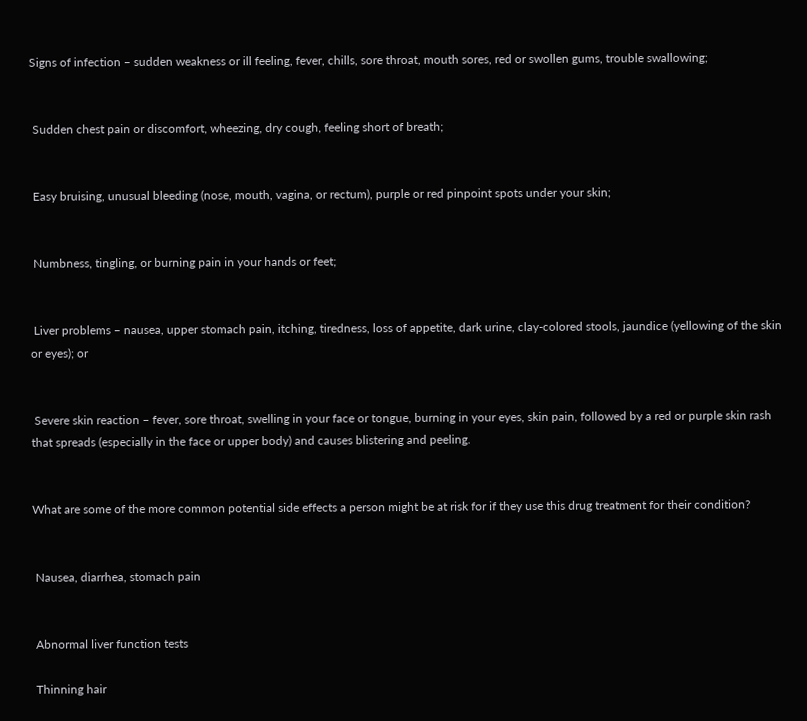Signs of infection – sudden weakness or ill feeling, fever, chills, sore throat, mouth sores, red or swollen gums, trouble swallowing;


 Sudden chest pain or discomfort, wheezing, dry cough, feeling short of breath;


 Easy bruising, unusual bleeding (nose, mouth, vagina, or rectum), purple or red pinpoint spots under your skin;


 Numbness, tingling, or burning pain in your hands or feet;


 Liver problems – nausea, upper stomach pain, itching, tiredness, loss of appetite, dark urine, clay-colored stools, jaundice (yellowing of the skin or eyes); or


 Severe skin reaction – fever, sore throat, swelling in your face or tongue, burning in your eyes, skin pain, followed by a red or purple skin rash that spreads (especially in the face or upper body) and causes blistering and peeling.


What are some of the more common potential side effects a person might be at risk for if they use this drug treatment for their condition?


 Nausea, diarrhea, stomach pain


 Abnormal liver function tests

 Thinning hair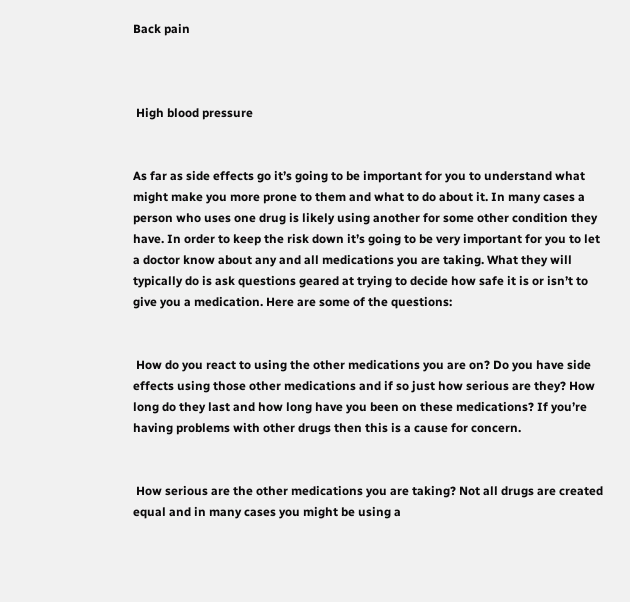Back pain



 High blood pressure


As far as side effects go it’s going to be important for you to understand what might make you more prone to them and what to do about it. In many cases a person who uses one drug is likely using another for some other condition they have. In order to keep the risk down it’s going to be very important for you to let a doctor know about any and all medications you are taking. What they will typically do is ask questions geared at trying to decide how safe it is or isn’t to give you a medication. Here are some of the questions:


 How do you react to using the other medications you are on? Do you have side effects using those other medications and if so just how serious are they? How long do they last and how long have you been on these medications? If you’re having problems with other drugs then this is a cause for concern.


 How serious are the other medications you are taking? Not all drugs are created equal and in many cases you might be using a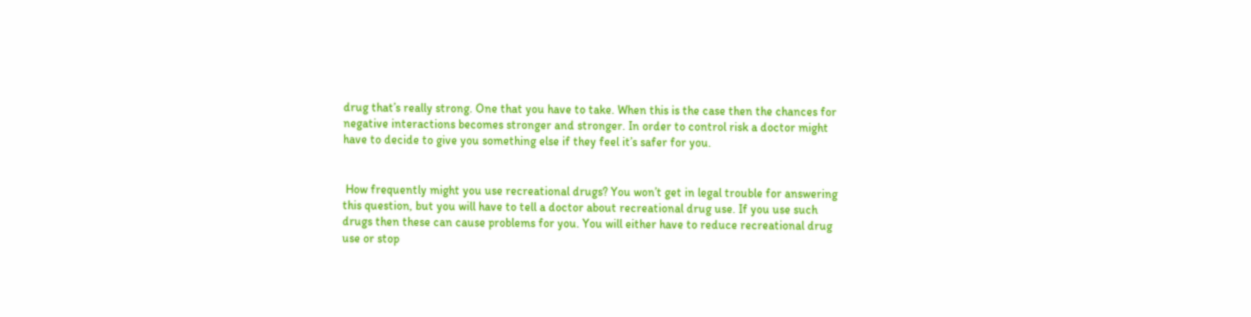drug that’s really strong. One that you have to take. When this is the case then the chances for negative interactions becomes stronger and stronger. In order to control risk a doctor might have to decide to give you something else if they feel it’s safer for you.


 How frequently might you use recreational drugs? You won’t get in legal trouble for answering this question, but you will have to tell a doctor about recreational drug use. If you use such drugs then these can cause problems for you. You will either have to reduce recreational drug use or stop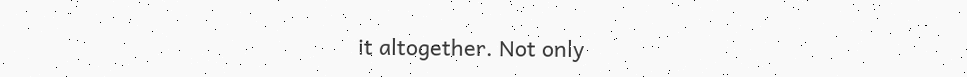it altogether. Not only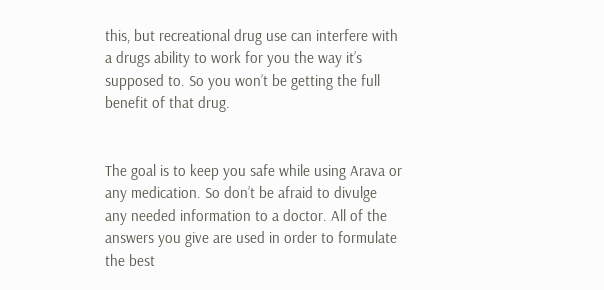this, but recreational drug use can interfere with a drugs ability to work for you the way it’s supposed to. So you won’t be getting the full benefit of that drug.


The goal is to keep you safe while using Arava or any medication. So don’t be afraid to divulge any needed information to a doctor. All of the answers you give are used in order to formulate the best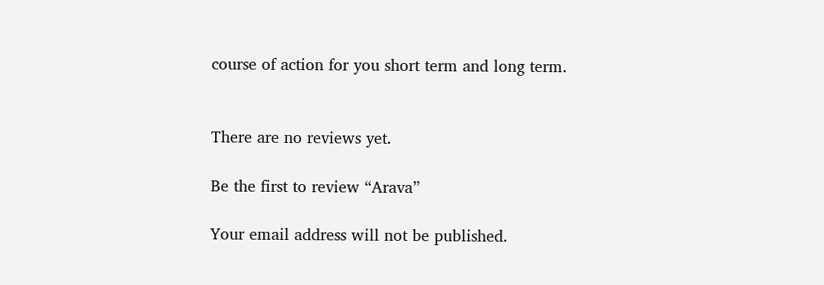course of action for you short term and long term.


There are no reviews yet.

Be the first to review “Arava”

Your email address will not be published.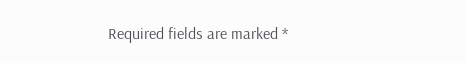Required fields are marked *